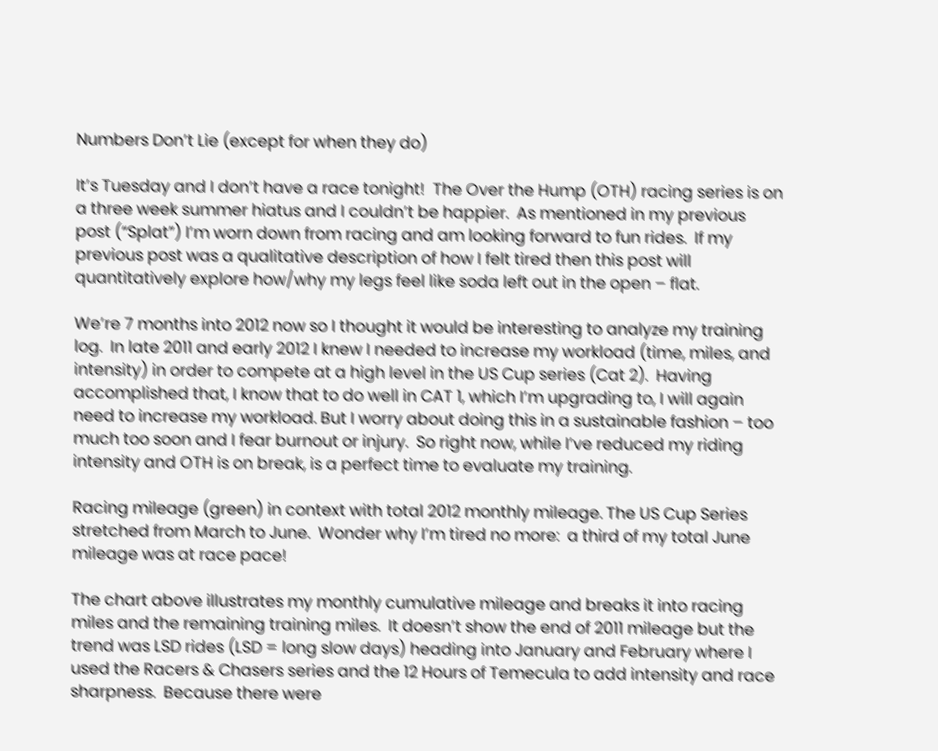Numbers Don’t Lie (except for when they do)

It’s Tuesday and I don’t have a race tonight!  The Over the Hump (OTH) racing series is on a three week summer hiatus and I couldn’t be happier.  As mentioned in my previous post (“Splat”) I’m worn down from racing and am looking forward to fun rides.  If my previous post was a qualitative description of how I felt tired then this post will quantitatively explore how/why my legs feel like soda left out in the open – flat.

We’re 7 months into 2012 now so I thought it would be interesting to analyze my training log.  In late 2011 and early 2012 I knew I needed to increase my workload (time, miles, and intensity) in order to compete at a high level in the US Cup series (Cat 2).  Having accomplished that, I know that to do well in CAT 1, which I’m upgrading to, I will again need to increase my workload. But I worry about doing this in a sustainable fashion – too much too soon and I fear burnout or injury.  So right now, while I’ve reduced my riding intensity and OTH is on break, is a perfect time to evaluate my training.

Racing mileage (green) in context with total 2012 monthly mileage. The US Cup Series stretched from March to June.  Wonder why I’m tired no more:  a third of my total June mileage was at race pace!

The chart above illustrates my monthly cumulative mileage and breaks it into racing miles and the remaining training miles.  It doesn’t show the end of 2011 mileage but the trend was LSD rides (LSD = long slow days) heading into January and February where I used the Racers & Chasers series and the 12 Hours of Temecula to add intensity and race sharpness.  Because there were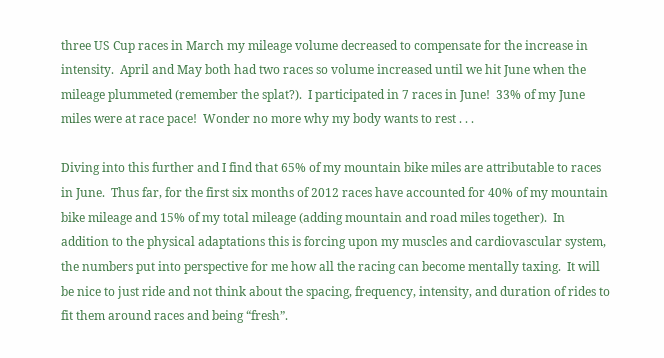three US Cup races in March my mileage volume decreased to compensate for the increase in intensity.  April and May both had two races so volume increased until we hit June when the mileage plummeted (remember the splat?).  I participated in 7 races in June!  33% of my June miles were at race pace!  Wonder no more why my body wants to rest . . .

Diving into this further and I find that 65% of my mountain bike miles are attributable to races in June.  Thus far, for the first six months of 2012 races have accounted for 40% of my mountain bike mileage and 15% of my total mileage (adding mountain and road miles together).  In addition to the physical adaptations this is forcing upon my muscles and cardiovascular system, the numbers put into perspective for me how all the racing can become mentally taxing.  It will be nice to just ride and not think about the spacing, frequency, intensity, and duration of rides to fit them around races and being “fresh”.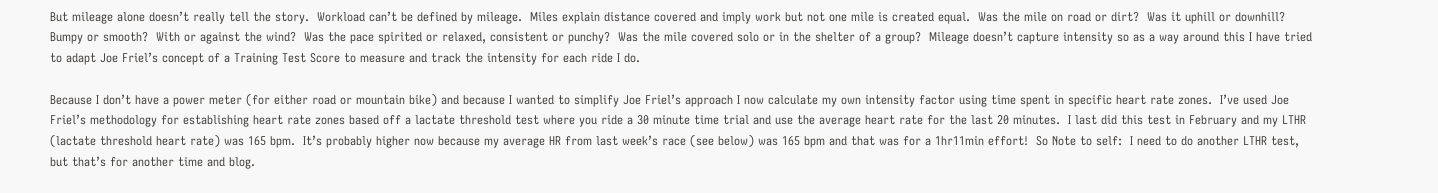But mileage alone doesn’t really tell the story.  Workload can’t be defined by mileage.  Miles explain distance covered and imply work but not one mile is created equal.  Was the mile on road or dirt?  Was it uphill or downhill?  Bumpy or smooth?  With or against the wind?  Was the pace spirited or relaxed, consistent or punchy?  Was the mile covered solo or in the shelter of a group?  Mileage doesn’t capture intensity so as a way around this I have tried to adapt Joe Friel’s concept of a Training Test Score to measure and track the intensity for each ride I do.

Because I don’t have a power meter (for either road or mountain bike) and because I wanted to simplify Joe Friel’s approach I now calculate my own intensity factor using time spent in specific heart rate zones.  I’ve used Joe Friel’s methodology for establishing heart rate zones based off a lactate threshold test where you ride a 30 minute time trial and use the average heart rate for the last 20 minutes.  I last did this test in February and my LTHR (lactate threshold heart rate) was 165 bpm.  It’s probably higher now because my average HR from last week’s race (see below) was 165 bpm and that was for a 1hr11min effort!  So Note to self:  I need to do another LTHR test, but that’s for another time and blog.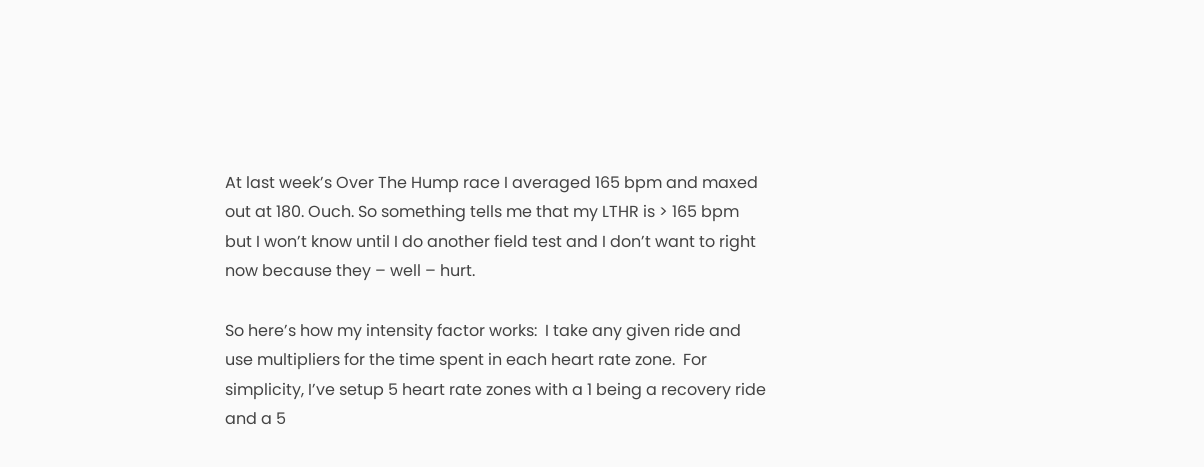At last week’s Over The Hump race I averaged 165 bpm and maxed out at 180. Ouch. So something tells me that my LTHR is > 165 bpm but I won’t know until I do another field test and I don’t want to right now because they – well – hurt.

So here’s how my intensity factor works:  I take any given ride and use multipliers for the time spent in each heart rate zone.  For simplicity, I’ve setup 5 heart rate zones with a 1 being a recovery ride and a 5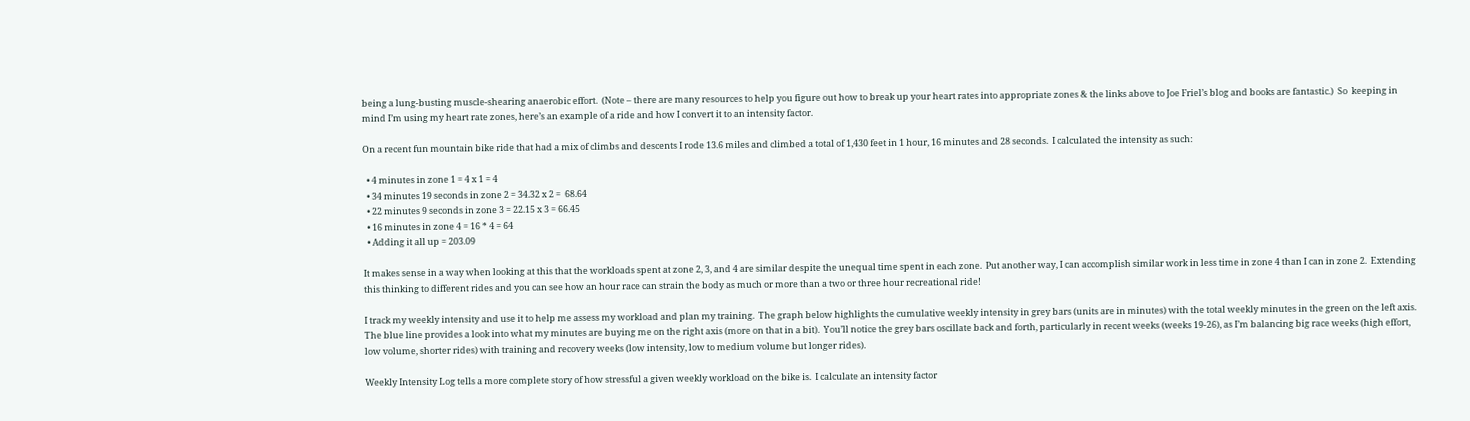being a lung-busting muscle-shearing anaerobic effort.  (Note – there are many resources to help you figure out how to break up your heart rates into appropriate zones & the links above to Joe Friel’s blog and books are fantastic.)  So  keeping in mind I’m using my heart rate zones, here’s an example of a ride and how I convert it to an intensity factor.

On a recent fun mountain bike ride that had a mix of climbs and descents I rode 13.6 miles and climbed a total of 1,430 feet in 1 hour, 16 minutes and 28 seconds.  I calculated the intensity as such:

  • 4 minutes in zone 1 = 4 x 1 = 4
  • 34 minutes 19 seconds in zone 2 = 34.32 x 2 =  68.64
  • 22 minutes 9 seconds in zone 3 = 22.15 x 3 = 66.45
  • 16 minutes in zone 4 = 16 * 4 = 64
  • Adding it all up = 203.09

It makes sense in a way when looking at this that the workloads spent at zone 2, 3, and 4 are similar despite the unequal time spent in each zone.  Put another way, I can accomplish similar work in less time in zone 4 than I can in zone 2.  Extending this thinking to different rides and you can see how an hour race can strain the body as much or more than a two or three hour recreational ride!

I track my weekly intensity and use it to help me assess my workload and plan my training.  The graph below highlights the cumulative weekly intensity in grey bars (units are in minutes) with the total weekly minutes in the green on the left axis.  The blue line provides a look into what my minutes are buying me on the right axis (more on that in a bit).  You’ll notice the grey bars oscillate back and forth, particularly in recent weeks (weeks 19-26), as I’m balancing big race weeks (high effort, low volume, shorter rides) with training and recovery weeks (low intensity, low to medium volume but longer rides).

Weekly Intensity Log tells a more complete story of how stressful a given weekly workload on the bike is.  I calculate an intensity factor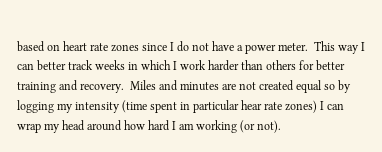based on heart rate zones since I do not have a power meter.  This way I can better track weeks in which I work harder than others for better training and recovery.  Miles and minutes are not created equal so by logging my intensity (time spent in particular hear rate zones) I can wrap my head around how hard I am working (or not).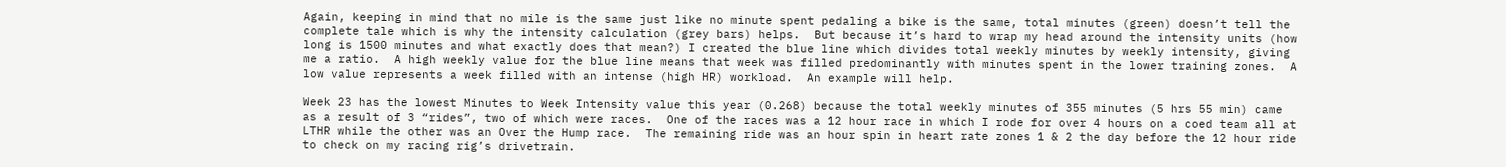Again, keeping in mind that no mile is the same just like no minute spent pedaling a bike is the same, total minutes (green) doesn’t tell the complete tale which is why the intensity calculation (grey bars) helps.  But because it’s hard to wrap my head around the intensity units (how long is 1500 minutes and what exactly does that mean?) I created the blue line which divides total weekly minutes by weekly intensity, giving me a ratio.  A high weekly value for the blue line means that week was filled predominantly with minutes spent in the lower training zones.  A low value represents a week filled with an intense (high HR) workload.  An example will help.

Week 23 has the lowest Minutes to Week Intensity value this year (0.268) because the total weekly minutes of 355 minutes (5 hrs 55 min) came as a result of 3 “rides”, two of which were races.  One of the races was a 12 hour race in which I rode for over 4 hours on a coed team all at LTHR while the other was an Over the Hump race.  The remaining ride was an hour spin in heart rate zones 1 & 2 the day before the 12 hour ride to check on my racing rig’s drivetrain.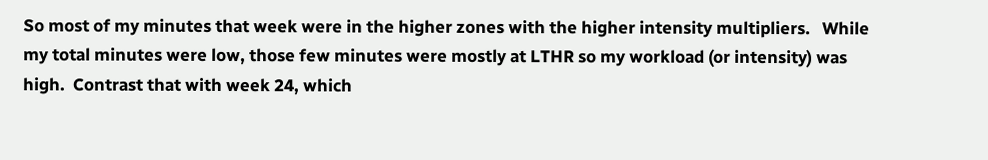So most of my minutes that week were in the higher zones with the higher intensity multipliers.   While my total minutes were low, those few minutes were mostly at LTHR so my workload (or intensity) was high.  Contrast that with week 24, which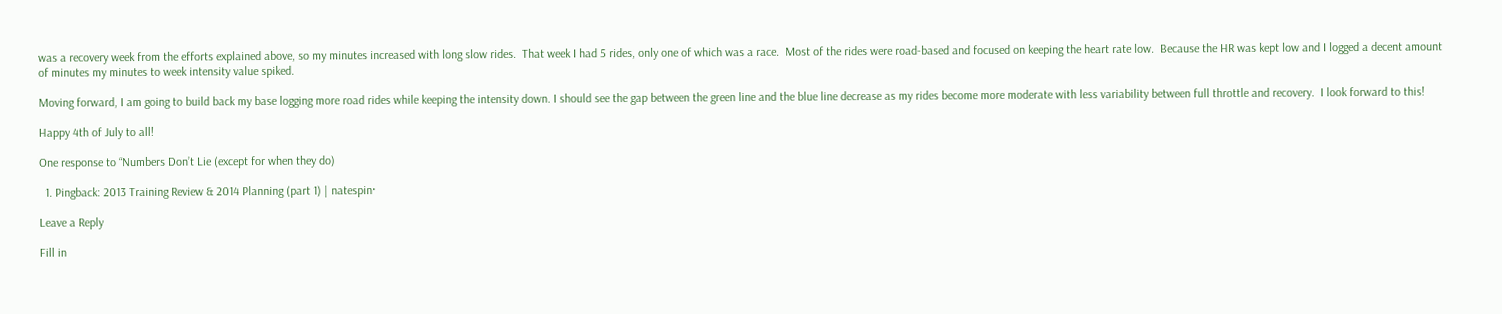was a recovery week from the efforts explained above, so my minutes increased with long slow rides.  That week I had 5 rides, only one of which was a race.  Most of the rides were road-based and focused on keeping the heart rate low.  Because the HR was kept low and I logged a decent amount of minutes my minutes to week intensity value spiked.

Moving forward, I am going to build back my base logging more road rides while keeping the intensity down. I should see the gap between the green line and the blue line decrease as my rides become more moderate with less variability between full throttle and recovery.  I look forward to this!

Happy 4th of July to all!

One response to “Numbers Don’t Lie (except for when they do)

  1. Pingback: 2013 Training Review & 2014 Planning (part 1) | natespin·

Leave a Reply

Fill in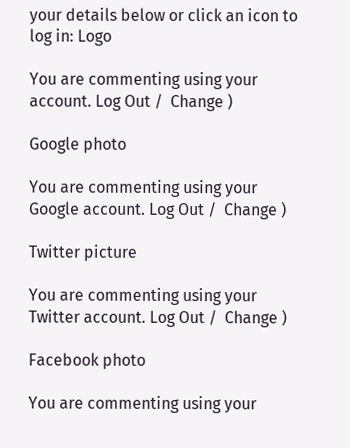your details below or click an icon to log in: Logo

You are commenting using your account. Log Out /  Change )

Google photo

You are commenting using your Google account. Log Out /  Change )

Twitter picture

You are commenting using your Twitter account. Log Out /  Change )

Facebook photo

You are commenting using your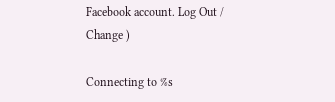Facebook account. Log Out /  Change )

Connecting to %s